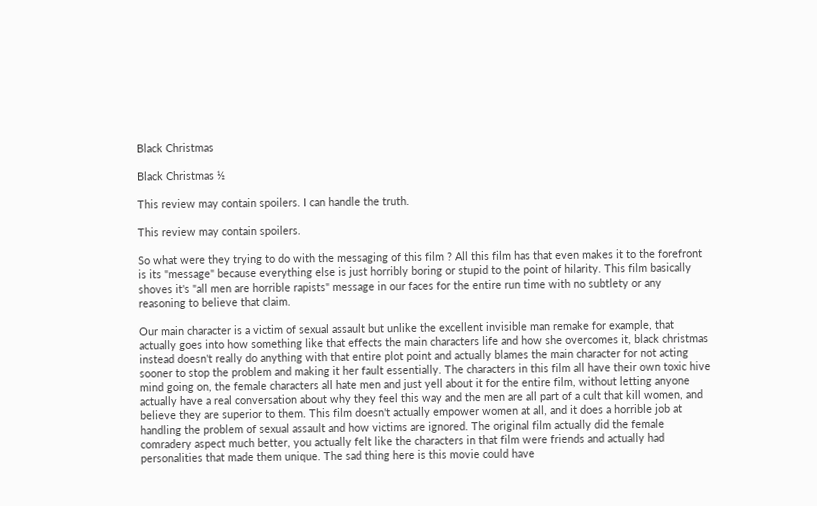Black Christmas

Black Christmas ½

This review may contain spoilers. I can handle the truth.

This review may contain spoilers.

So what were they trying to do with the messaging of this film ? All this film has that even makes it to the forefront is its "message" because everything else is just horribly boring or stupid to the point of hilarity. This film basically shoves it's "all men are horrible rapists" message in our faces for the entire run time with no subtlety or any reasoning to believe that claim.

Our main character is a victim of sexual assault but unlike the excellent invisible man remake for example, that actually goes into how something like that effects the main characters life and how she overcomes it, black christmas instead doesn't really do anything with that entire plot point and actually blames the main character for not acting sooner to stop the problem and making it her fault essentially. The characters in this film all have their own toxic hive mind going on, the female characters all hate men and just yell about it for the entire film, without letting anyone actually have a real conversation about why they feel this way and the men are all part of a cult that kill women, and believe they are superior to them. This film doesn't actually empower women at all, and it does a horrible job at handling the problem of sexual assault and how victims are ignored. The original film actually did the female comradery aspect much better, you actually felt like the characters in that film were friends and actually had personalities that made them unique. The sad thing here is this movie could have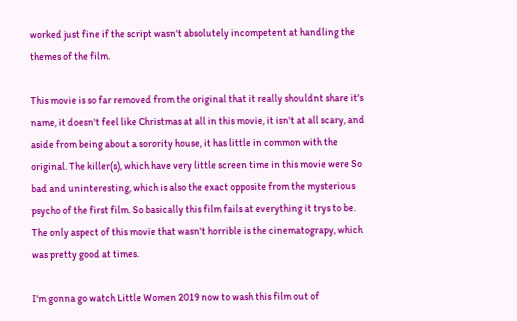worked just fine if the script wasn't absolutely incompetent at handling the themes of the film.

This movie is so far removed from the original that it really shouldnt share it's name, it doesn't feel like Christmas at all in this movie, it isn't at all scary, and aside from being about a sorority house, it has little in common with the original. The killer(s), which have very little screen time in this movie were So bad and uninteresting, which is also the exact opposite from the mysterious psycho of the first film. So basically this film fails at everything it trys to be. The only aspect of this movie that wasn't horrible is the cinematograpy, which was pretty good at times.

I'm gonna go watch Little Women 2019 now to wash this film out of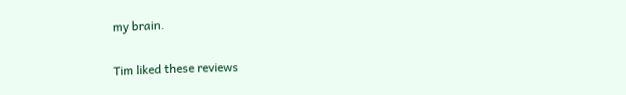my brain.

Tim liked these reviews